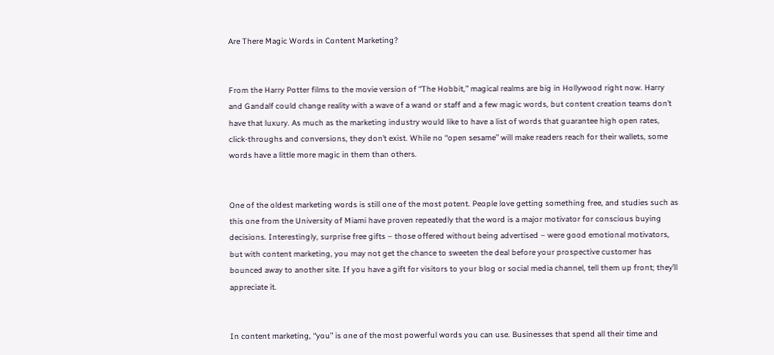Are There Magic Words in Content Marketing?


From the Harry Potter films to the movie version of “The Hobbit,” magical realms are big in Hollywood right now. Harry and Gandalf could change reality with a wave of a wand or staff and a few magic words, but content creation teams don’t have that luxury. As much as the marketing industry would like to have a list of words that guarantee high open rates, click-throughs and conversions, they don’t exist. While no “open sesame” will make readers reach for their wallets, some words have a little more magic in them than others.


One of the oldest marketing words is still one of the most potent. People love getting something free, and studies such as this one from the University of Miami have proven repeatedly that the word is a major motivator for conscious buying decisions. Interestingly, surprise free gifts – those offered without being advertised – were good emotional motivators, but with content marketing, you may not get the chance to sweeten the deal before your prospective customer has bounced away to another site. If you have a gift for visitors to your blog or social media channel, tell them up front; they’ll appreciate it.


In content marketing, “you” is one of the most powerful words you can use. Businesses that spend all their time and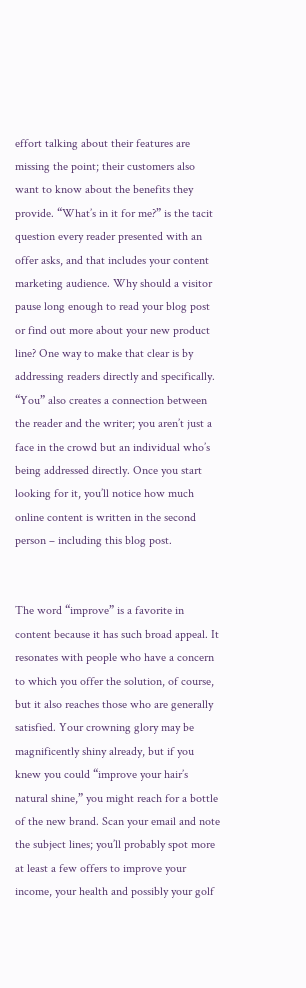effort talking about their features are missing the point; their customers also want to know about the benefits they provide. “What’s in it for me?” is the tacit question every reader presented with an offer asks, and that includes your content marketing audience. Why should a visitor pause long enough to read your blog post or find out more about your new product line? One way to make that clear is by addressing readers directly and specifically. “You” also creates a connection between the reader and the writer; you aren’t just a face in the crowd but an individual who’s being addressed directly. Once you start looking for it, you’ll notice how much online content is written in the second person – including this blog post.


The word “improve” is a favorite in content because it has such broad appeal. It resonates with people who have a concern to which you offer the solution, of course, but it also reaches those who are generally satisfied. Your crowning glory may be magnificently shiny already, but if you knew you could “improve your hair’s natural shine,” you might reach for a bottle of the new brand. Scan your email and note the subject lines; you’ll probably spot more at least a few offers to improve your income, your health and possibly your golf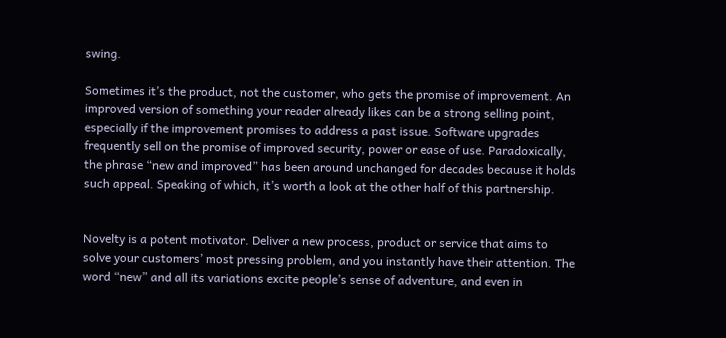swing.

Sometimes it’s the product, not the customer, who gets the promise of improvement. An improved version of something your reader already likes can be a strong selling point, especially if the improvement promises to address a past issue. Software upgrades frequently sell on the promise of improved security, power or ease of use. Paradoxically, the phrase “new and improved” has been around unchanged for decades because it holds such appeal. Speaking of which, it’s worth a look at the other half of this partnership.


Novelty is a potent motivator. Deliver a new process, product or service that aims to solve your customers’ most pressing problem, and you instantly have their attention. The word “new” and all its variations excite people’s sense of adventure, and even in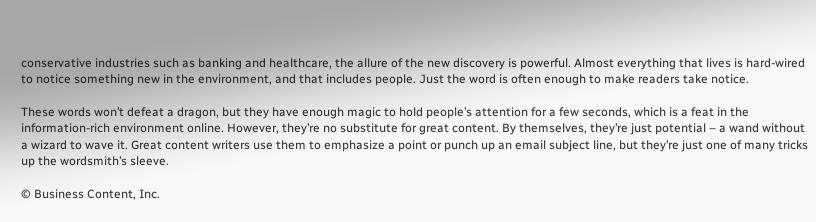conservative industries such as banking and healthcare, the allure of the new discovery is powerful. Almost everything that lives is hard-wired to notice something new in the environment, and that includes people. Just the word is often enough to make readers take notice.

These words won’t defeat a dragon, but they have enough magic to hold people’s attention for a few seconds, which is a feat in the information-rich environment online. However, they’re no substitute for great content. By themselves, they’re just potential – a wand without a wizard to wave it. Great content writers use them to emphasize a point or punch up an email subject line, but they’re just one of many tricks up the wordsmith’s sleeve.

© Business Content, Inc.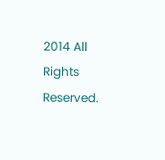2014 All Rights Reserved.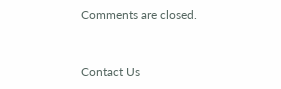Comments are closed.


Contact Us